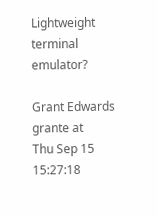Lightweight terminal emulator?

Grant Edwards grante at
Thu Sep 15 15:27:18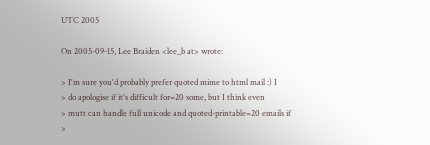UTC 2005

On 2005-09-15, Lee Braiden <lee_b at> wrote:

> I'm sure you'd probably prefer quoted mime to html mail :) I
> do apologise if it's difficult for=20 some, but I think even
> mutt can handle full unicode and quoted-printable=20 emails if
>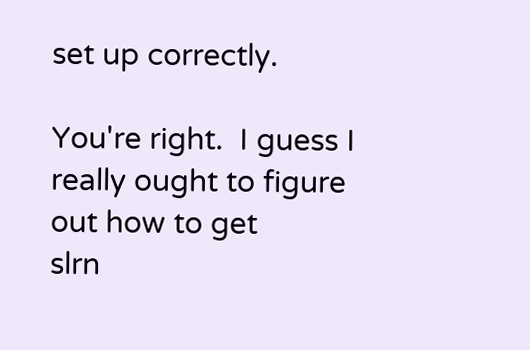set up correctly.

You're right.  I guess I really ought to figure out how to get
slrn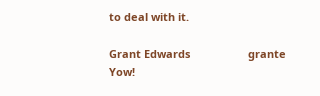to deal with it.

Grant Edwards                   grante             Yow!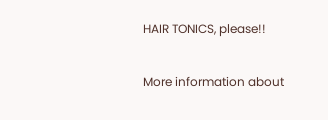HAIR TONICS, please!!

More information about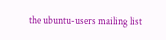the ubuntu-users mailing list